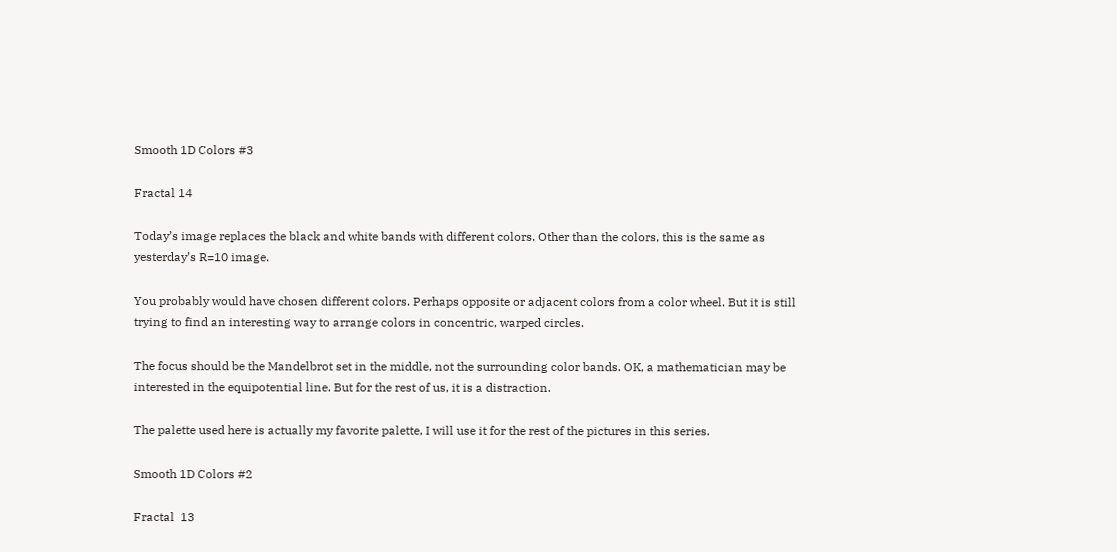Smooth 1D Colors #3

Fractal 14

Today’s image replaces the black and white bands with different colors. Other than the colors, this is the same as yesterday’s R=10 image.

You probably would have chosen different colors. Perhaps opposite or adjacent colors from a color wheel. But it is still trying to find an interesting way to arrange colors in concentric, warped circles.

The focus should be the Mandelbrot set in the middle, not the surrounding color bands. OK, a mathematician may be interested in the equipotential line. But for the rest of us, it is a distraction.

The palette used here is actually my favorite palette, I will use it for the rest of the pictures in this series.

Smooth 1D Colors #2

Fractal  13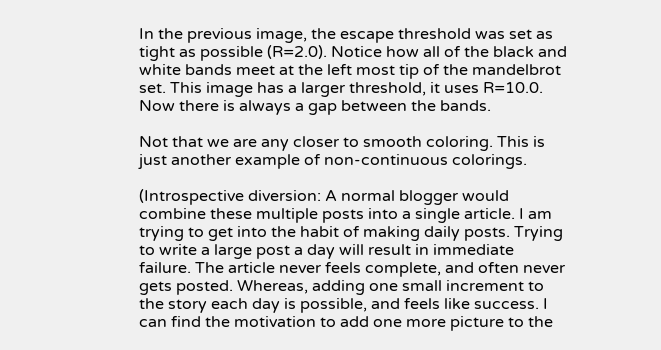In the previous image, the escape threshold was set as tight as possible (R=2.0). Notice how all of the black and white bands meet at the left most tip of the mandelbrot set. This image has a larger threshold, it uses R=10.0. Now there is always a gap between the bands.

Not that we are any closer to smooth coloring. This is just another example of non-continuous colorings.

(Introspective diversion: A normal blogger would combine these multiple posts into a single article. I am trying to get into the habit of making daily posts. Trying to write a large post a day will result in immediate failure. The article never feels complete, and often never gets posted. Whereas, adding one small increment to the story each day is possible, and feels like success. I can find the motivation to add one more picture to the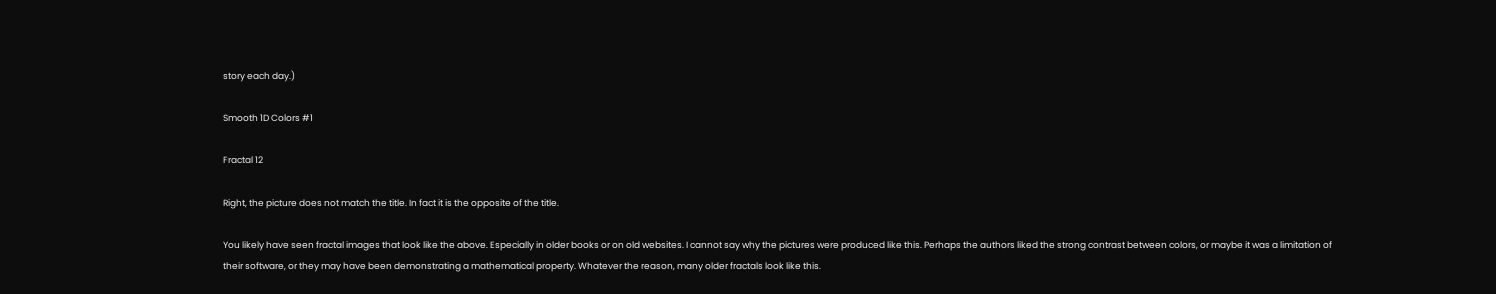story each day.)

Smooth 1D Colors #1

Fractal 12

Right, the picture does not match the title. In fact it is the opposite of the title.

You likely have seen fractal images that look like the above. Especially in older books or on old websites. I cannot say why the pictures were produced like this. Perhaps the authors liked the strong contrast between colors, or maybe it was a limitation of their software, or they may have been demonstrating a mathematical property. Whatever the reason, many older fractals look like this.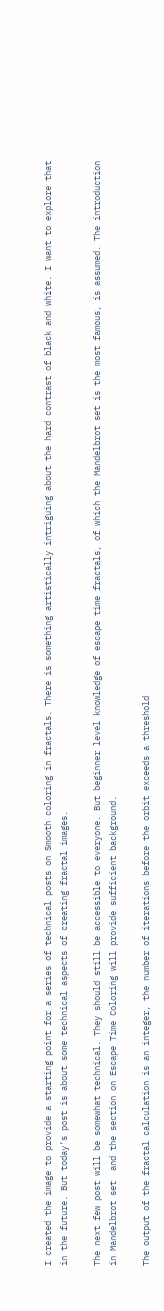I created the image to provide a starting point for a series of technical posts on Smooth coloring in fractals. There is something artistically intriguing about the hard contrast of black and white. I want to explore that in the future. But today’s post is about some technical aspects of creating fractal images.

The next few post will be somewhat technical. They should still be accessible to everyone. But beginner level knowledge of escape time fractals, of which the Mandelbrot set is the most famous, is assumed. The introduction in Mandelbrot set  and the section on Escape Time Coloring will provide sufficient background.

The output of the fractal calculation is an integer, the number of iterations before the orbit exceeds a threshold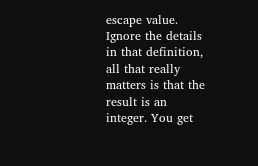escape value. Ignore the details in that definition, all that really matters is that the result is an integer. You get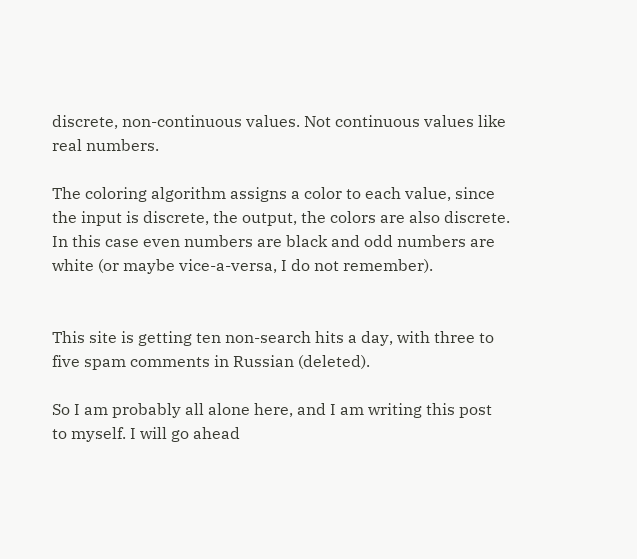discrete, non-continuous values. Not continuous values like real numbers.

The coloring algorithm assigns a color to each value, since the input is discrete, the output, the colors are also discrete. In this case even numbers are black and odd numbers are white (or maybe vice-a-versa, I do not remember).


This site is getting ten non-search hits a day, with three to five spam comments in Russian (deleted).

So I am probably all alone here, and I am writing this post to myself. I will go ahead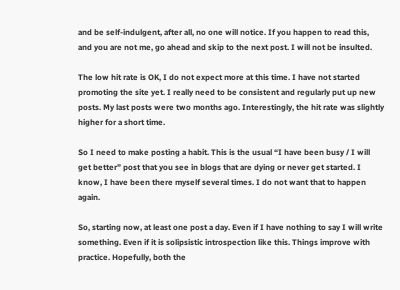and be self-indulgent, after all, no one will notice. If you happen to read this, and you are not me, go ahead and skip to the next post. I will not be insulted.

The low hit rate is OK, I do not expect more at this time. I have not started promoting the site yet. I really need to be consistent and regularly put up new posts. My last posts were two months ago. Interestingly, the hit rate was slightly higher for a short time.

So I need to make posting a habit. This is the usual “I have been busy / I will get better” post that you see in blogs that are dying or never get started. I know, I have been there myself several times. I do not want that to happen again.

So, starting now, at least one post a day. Even if I have nothing to say I will write something. Even if it is solipsistic introspection like this. Things improve with practice. Hopefully, both the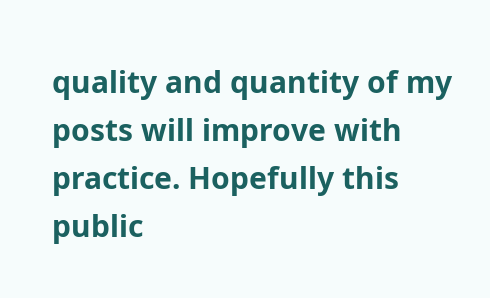quality and quantity of my posts will improve with practice. Hopefully this public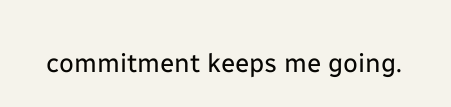commitment keeps me going.